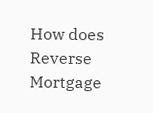How does Reverse Mortgage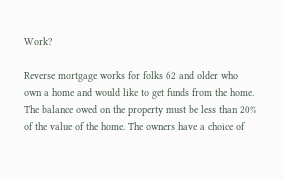Work?

Reverse mortgage works for folks 62 and older who own a home and would like to get funds from the home. The balance owed on the property must be less than 20% of the value of the home. The owners have a choice of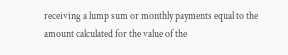receiving a lump sum or monthly payments equal to the amount calculated for the value of the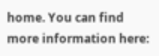home. You can find more information here: